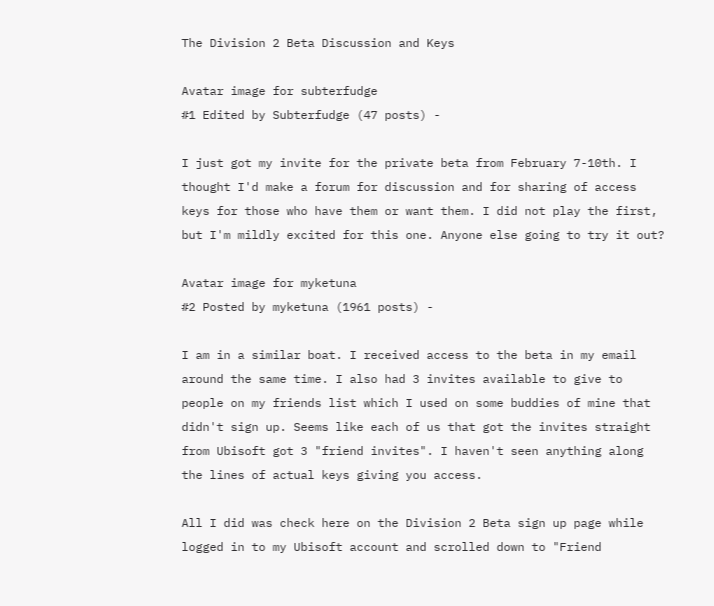The Division 2 Beta Discussion and Keys

Avatar image for subterfudge
#1 Edited by Subterfudge (47 posts) -

I just got my invite for the private beta from February 7-10th. I thought I'd make a forum for discussion and for sharing of access keys for those who have them or want them. I did not play the first, but I'm mildly excited for this one. Anyone else going to try it out?

Avatar image for myketuna
#2 Posted by myketuna (1961 posts) -

I am in a similar boat. I received access to the beta in my email around the same time. I also had 3 invites available to give to people on my friends list which I used on some buddies of mine that didn't sign up. Seems like each of us that got the invites straight from Ubisoft got 3 "friend invites". I haven't seen anything along the lines of actual keys giving you access.

All I did was check here on the Division 2 Beta sign up page while logged in to my Ubisoft account and scrolled down to "Friend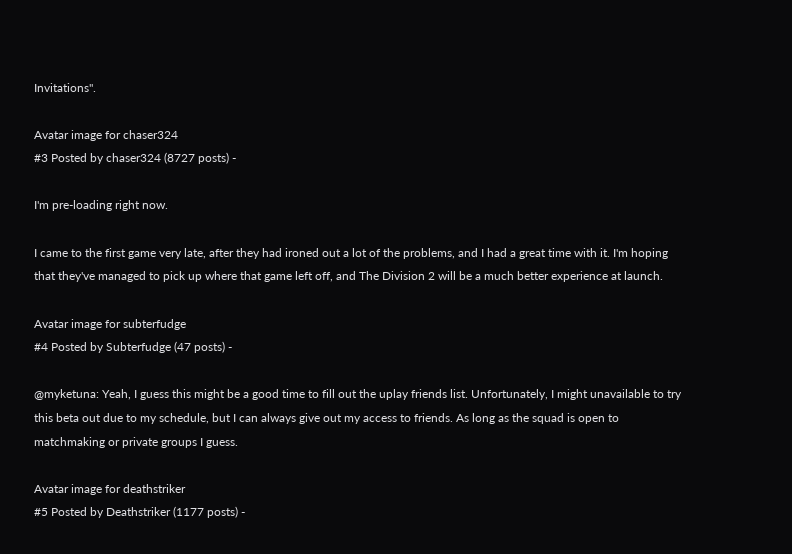Invitations".

Avatar image for chaser324
#3 Posted by chaser324 (8727 posts) -

I'm pre-loading right now.

I came to the first game very late, after they had ironed out a lot of the problems, and I had a great time with it. I'm hoping that they've managed to pick up where that game left off, and The Division 2 will be a much better experience at launch.

Avatar image for subterfudge
#4 Posted by Subterfudge (47 posts) -

@myketuna: Yeah, I guess this might be a good time to fill out the uplay friends list. Unfortunately, I might unavailable to try this beta out due to my schedule, but I can always give out my access to friends. As long as the squad is open to matchmaking or private groups I guess.

Avatar image for deathstriker
#5 Posted by Deathstriker (1177 posts) -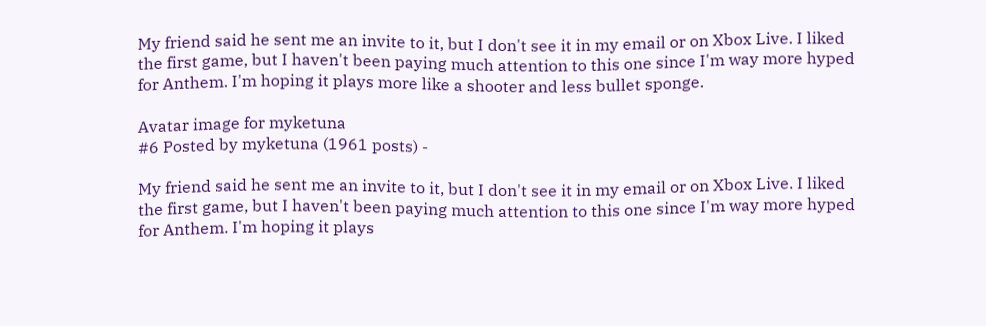My friend said he sent me an invite to it, but I don't see it in my email or on Xbox Live. I liked the first game, but I haven't been paying much attention to this one since I'm way more hyped for Anthem. I'm hoping it plays more like a shooter and less bullet sponge.

Avatar image for myketuna
#6 Posted by myketuna (1961 posts) -

My friend said he sent me an invite to it, but I don't see it in my email or on Xbox Live. I liked the first game, but I haven't been paying much attention to this one since I'm way more hyped for Anthem. I'm hoping it plays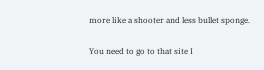more like a shooter and less bullet sponge.

You need to go to that site I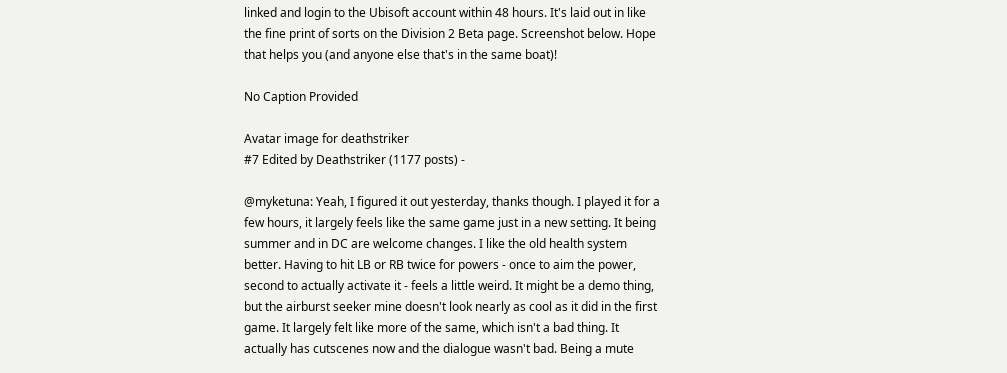linked and login to the Ubisoft account within 48 hours. It's laid out in like the fine print of sorts on the Division 2 Beta page. Screenshot below. Hope that helps you (and anyone else that's in the same boat)!

No Caption Provided

Avatar image for deathstriker
#7 Edited by Deathstriker (1177 posts) -

@myketuna: Yeah, I figured it out yesterday, thanks though. I played it for a few hours, it largely feels like the same game just in a new setting. It being summer and in DC are welcome changes. I like the old health system better. Having to hit LB or RB twice for powers - once to aim the power, second to actually activate it - feels a little weird. It might be a demo thing, but the airburst seeker mine doesn't look nearly as cool as it did in the first game. It largely felt like more of the same, which isn't a bad thing. It actually has cutscenes now and the dialogue wasn't bad. Being a mute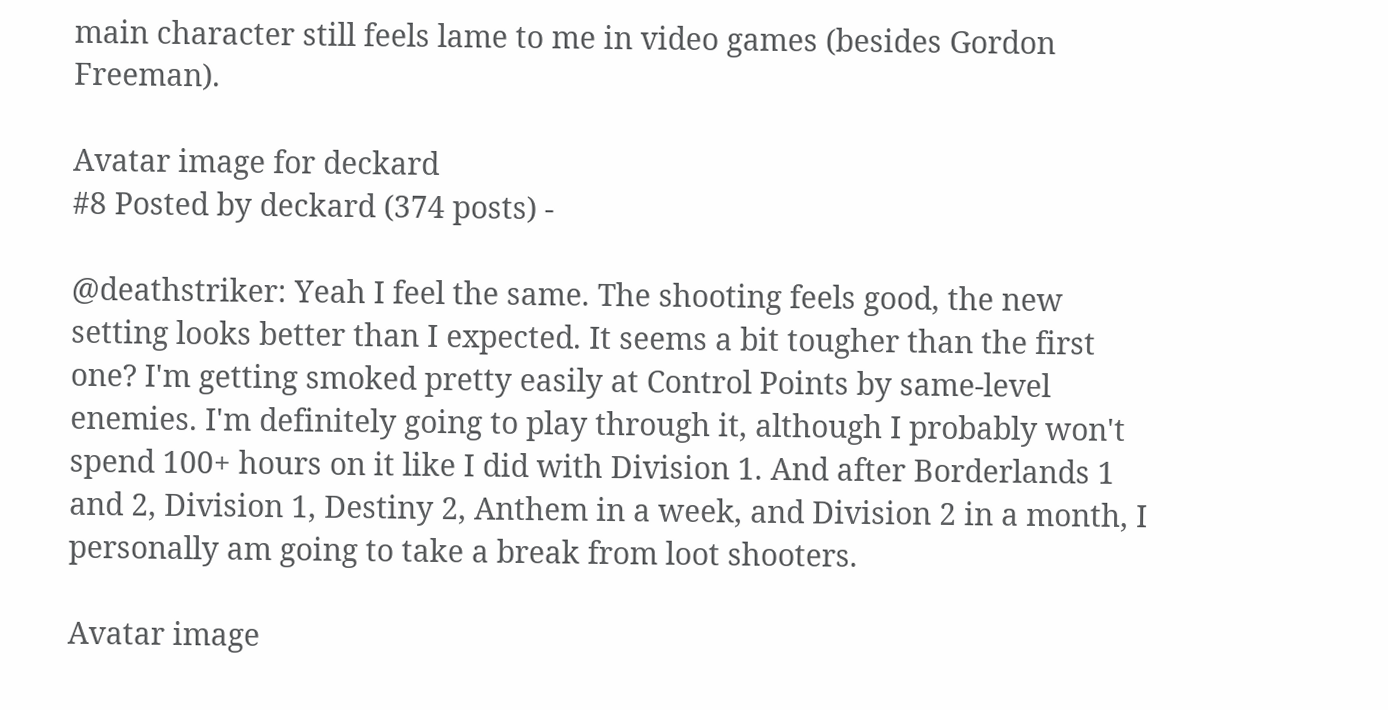main character still feels lame to me in video games (besides Gordon Freeman).

Avatar image for deckard
#8 Posted by deckard (374 posts) -

@deathstriker: Yeah I feel the same. The shooting feels good, the new setting looks better than I expected. It seems a bit tougher than the first one? I'm getting smoked pretty easily at Control Points by same-level enemies. I'm definitely going to play through it, although I probably won't spend 100+ hours on it like I did with Division 1. And after Borderlands 1 and 2, Division 1, Destiny 2, Anthem in a week, and Division 2 in a month, I personally am going to take a break from loot shooters.

Avatar image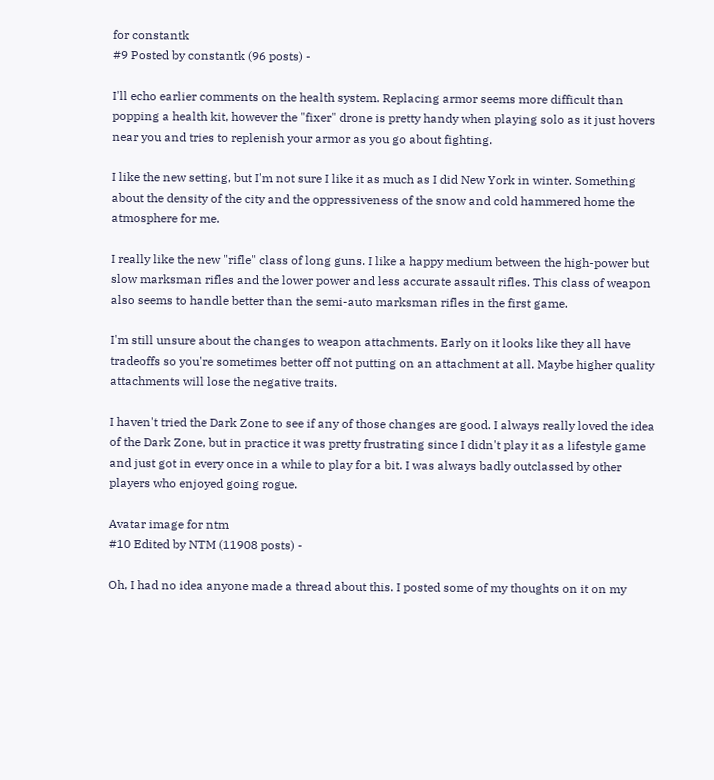for constantk
#9 Posted by constantk (96 posts) -

I'll echo earlier comments on the health system. Replacing armor seems more difficult than popping a health kit, however the "fixer" drone is pretty handy when playing solo as it just hovers near you and tries to replenish your armor as you go about fighting.

I like the new setting, but I'm not sure I like it as much as I did New York in winter. Something about the density of the city and the oppressiveness of the snow and cold hammered home the atmosphere for me.

I really like the new "rifle" class of long guns. I like a happy medium between the high-power but slow marksman rifles and the lower power and less accurate assault rifles. This class of weapon also seems to handle better than the semi-auto marksman rifles in the first game.

I'm still unsure about the changes to weapon attachments. Early on it looks like they all have tradeoffs so you're sometimes better off not putting on an attachment at all. Maybe higher quality attachments will lose the negative traits.

I haven't tried the Dark Zone to see if any of those changes are good. I always really loved the idea of the Dark Zone, but in practice it was pretty frustrating since I didn't play it as a lifestyle game and just got in every once in a while to play for a bit. I was always badly outclassed by other players who enjoyed going rogue.

Avatar image for ntm
#10 Edited by NTM (11908 posts) -

Oh, I had no idea anyone made a thread about this. I posted some of my thoughts on it on my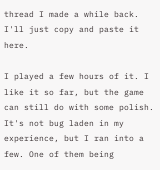thread I made a while back. I'll just copy and paste it here.

I played a few hours of it. I like it so far, but the game can still do with some polish. It's not bug laden in my experience, but I ran into a few. One of them being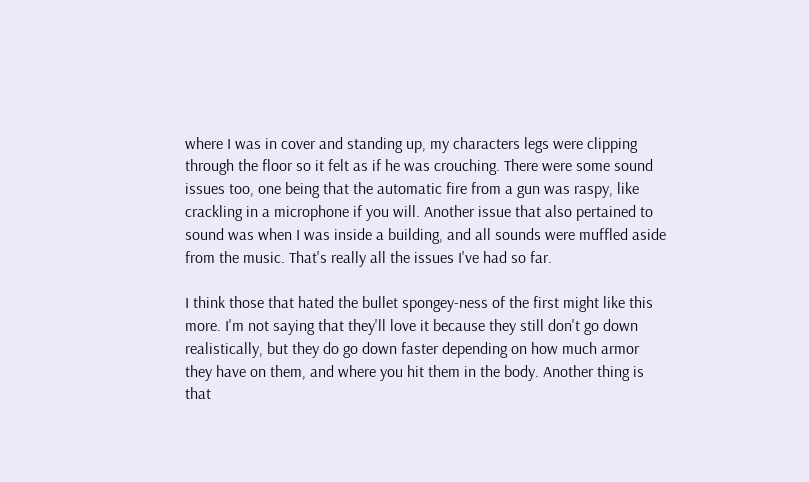where I was in cover and standing up, my characters legs were clipping through the floor so it felt as if he was crouching. There were some sound issues too, one being that the automatic fire from a gun was raspy, like crackling in a microphone if you will. Another issue that also pertained to sound was when I was inside a building, and all sounds were muffled aside from the music. That's really all the issues I've had so far.

I think those that hated the bullet spongey-ness of the first might like this more. I'm not saying that they'll love it because they still don't go down realistically, but they do go down faster depending on how much armor they have on them, and where you hit them in the body. Another thing is that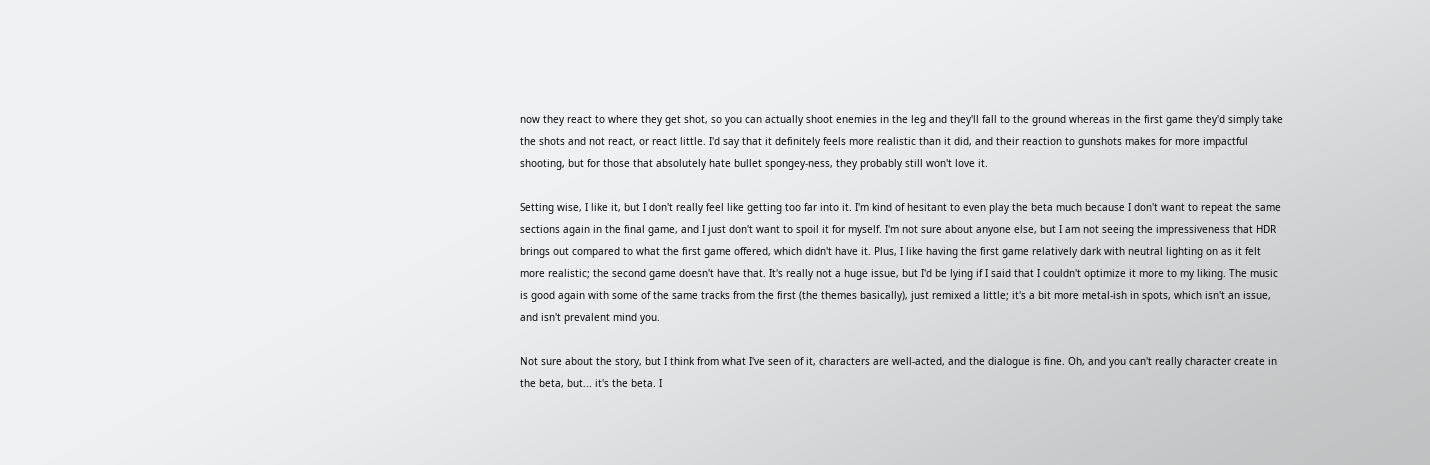now they react to where they get shot, so you can actually shoot enemies in the leg and they'll fall to the ground whereas in the first game they'd simply take the shots and not react, or react little. I'd say that it definitely feels more realistic than it did, and their reaction to gunshots makes for more impactful shooting, but for those that absolutely hate bullet spongey-ness, they probably still won't love it.

Setting wise, I like it, but I don't really feel like getting too far into it. I'm kind of hesitant to even play the beta much because I don't want to repeat the same sections again in the final game, and I just don't want to spoil it for myself. I'm not sure about anyone else, but I am not seeing the impressiveness that HDR brings out compared to what the first game offered, which didn't have it. Plus, I like having the first game relatively dark with neutral lighting on as it felt more realistic; the second game doesn't have that. It's really not a huge issue, but I'd be lying if I said that I couldn't optimize it more to my liking. The music is good again with some of the same tracks from the first (the themes basically), just remixed a little; it's a bit more metal-ish in spots, which isn't an issue, and isn't prevalent mind you.

Not sure about the story, but I think from what I've seen of it, characters are well-acted, and the dialogue is fine. Oh, and you can't really character create in the beta, but... it's the beta. I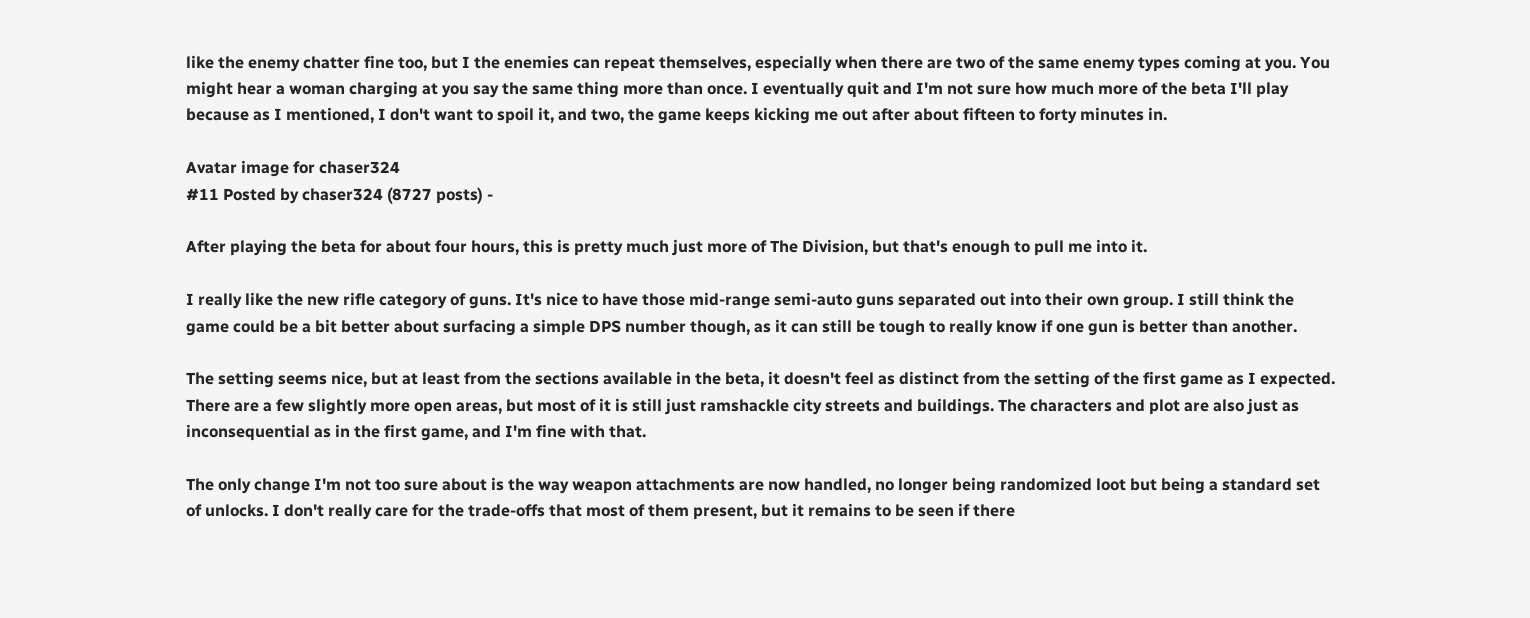like the enemy chatter fine too, but I the enemies can repeat themselves, especially when there are two of the same enemy types coming at you. You might hear a woman charging at you say the same thing more than once. I eventually quit and I'm not sure how much more of the beta I'll play because as I mentioned, I don't want to spoil it, and two, the game keeps kicking me out after about fifteen to forty minutes in.

Avatar image for chaser324
#11 Posted by chaser324 (8727 posts) -

After playing the beta for about four hours, this is pretty much just more of The Division, but that's enough to pull me into it.

I really like the new rifle category of guns. It's nice to have those mid-range semi-auto guns separated out into their own group. I still think the game could be a bit better about surfacing a simple DPS number though, as it can still be tough to really know if one gun is better than another.

The setting seems nice, but at least from the sections available in the beta, it doesn't feel as distinct from the setting of the first game as I expected. There are a few slightly more open areas, but most of it is still just ramshackle city streets and buildings. The characters and plot are also just as inconsequential as in the first game, and I'm fine with that.

The only change I'm not too sure about is the way weapon attachments are now handled, no longer being randomized loot but being a standard set of unlocks. I don't really care for the trade-offs that most of them present, but it remains to be seen if there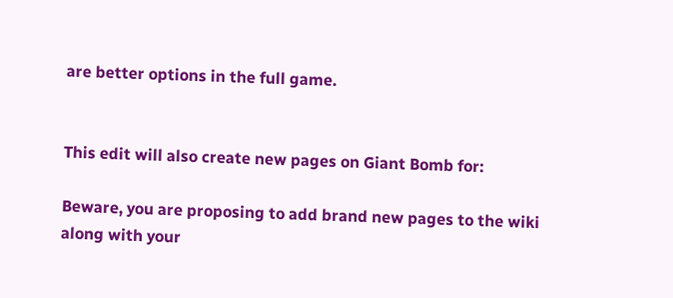are better options in the full game.


This edit will also create new pages on Giant Bomb for:

Beware, you are proposing to add brand new pages to the wiki along with your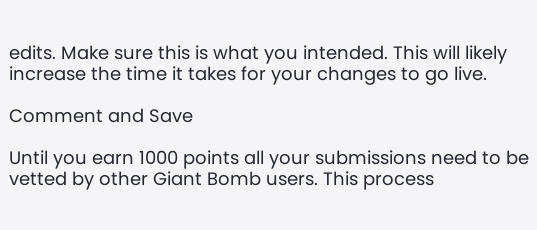edits. Make sure this is what you intended. This will likely increase the time it takes for your changes to go live.

Comment and Save

Until you earn 1000 points all your submissions need to be vetted by other Giant Bomb users. This process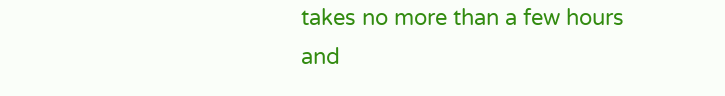takes no more than a few hours and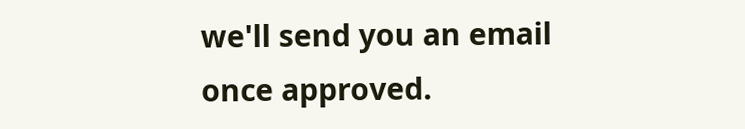we'll send you an email once approved.